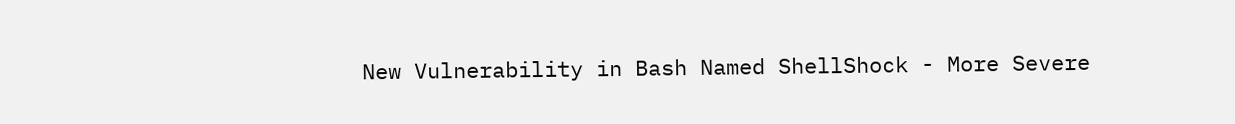New Vulnerability in Bash Named ShellShock - More Severe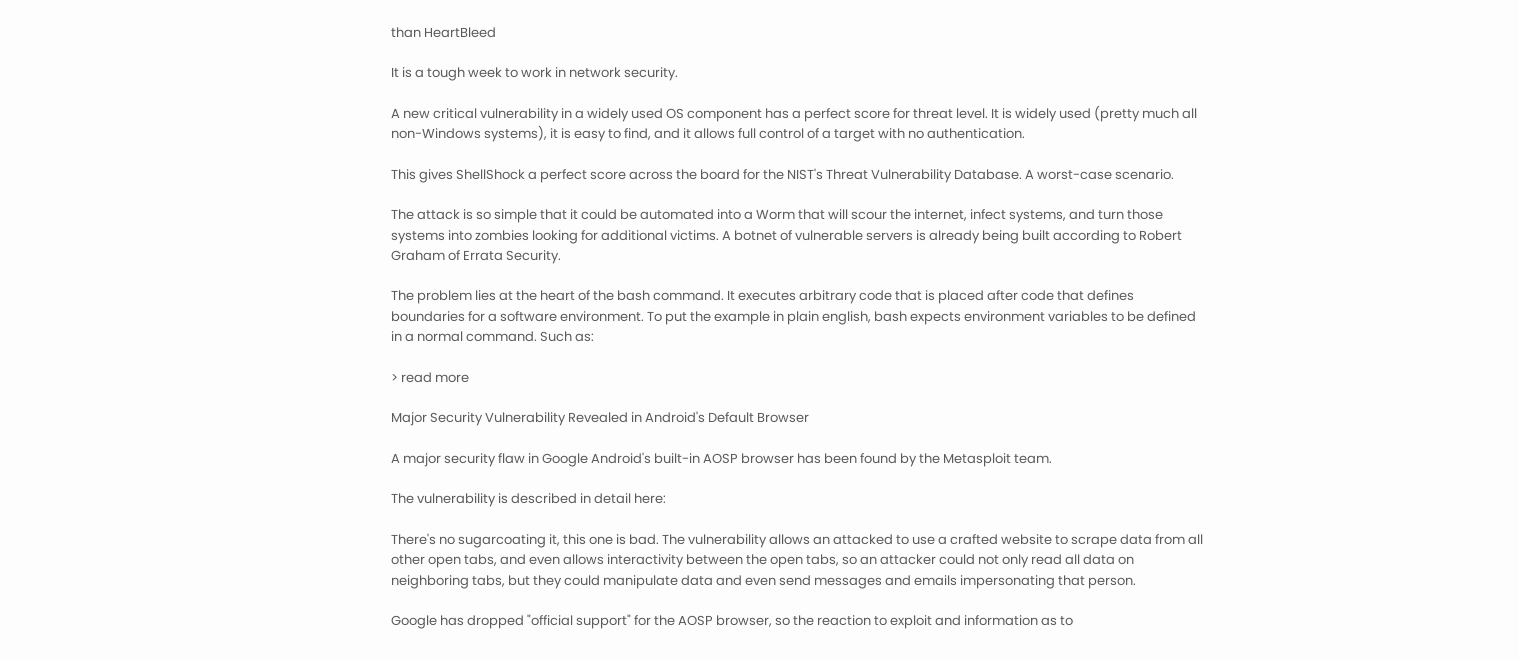than HeartBleed

It is a tough week to work in network security.

A new critical vulnerability in a widely used OS component has a perfect score for threat level. It is widely used (pretty much all non-Windows systems), it is easy to find, and it allows full control of a target with no authentication.

This gives ShellShock a perfect score across the board for the NIST's Threat Vulnerability Database. A worst-case scenario.

The attack is so simple that it could be automated into a Worm that will scour the internet, infect systems, and turn those systems into zombies looking for additional victims. A botnet of vulnerable servers is already being built according to Robert Graham of Errata Security.

The problem lies at the heart of the bash command. It executes arbitrary code that is placed after code that defines boundaries for a software environment. To put the example in plain english, bash expects environment variables to be defined in a normal command. Such as:

> read more

Major Security Vulnerability Revealed in Android's Default Browser

A major security flaw in Google Android's built-in AOSP browser has been found by the Metasploit team.

The vulnerability is described in detail here:

There's no sugarcoating it, this one is bad. The vulnerability allows an attacked to use a crafted website to scrape data from all other open tabs, and even allows interactivity between the open tabs, so an attacker could not only read all data on neighboring tabs, but they could manipulate data and even send messages and emails impersonating that person.

Google has dropped "official support" for the AOSP browser, so the reaction to exploit and information as to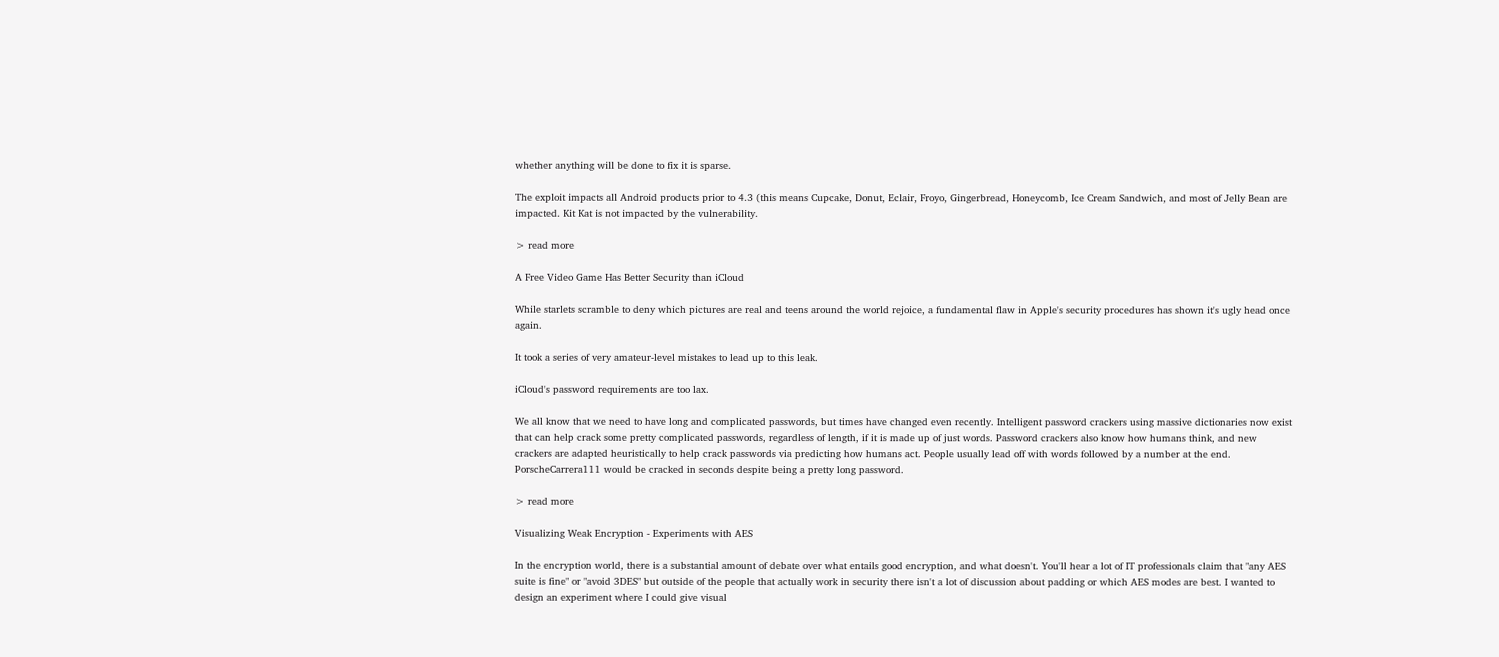whether anything will be done to fix it is sparse.

The exploit impacts all Android products prior to 4.3 (this means Cupcake, Donut, Eclair, Froyo, Gingerbread, Honeycomb, Ice Cream Sandwich, and most of Jelly Bean are impacted. Kit Kat is not impacted by the vulnerability.

> read more

A Free Video Game Has Better Security than iCloud

While starlets scramble to deny which pictures are real and teens around the world rejoice, a fundamental flaw in Apple's security procedures has shown it's ugly head once again.

It took a series of very amateur-level mistakes to lead up to this leak.

iCloud's password requirements are too lax.

We all know that we need to have long and complicated passwords, but times have changed even recently. Intelligent password crackers using massive dictionaries now exist that can help crack some pretty complicated passwords, regardless of length, if it is made up of just words. Password crackers also know how humans think, and new crackers are adapted heuristically to help crack passwords via predicting how humans act. People usually lead off with words followed by a number at the end. PorscheCarrera111 would be cracked in seconds despite being a pretty long password.

> read more

Visualizing Weak Encryption - Experiments with AES

In the encryption world, there is a substantial amount of debate over what entails good encryption, and what doesn't. You'll hear a lot of IT professionals claim that "any AES suite is fine" or "avoid 3DES" but outside of the people that actually work in security there isn't a lot of discussion about padding or which AES modes are best. I wanted to design an experiment where I could give visual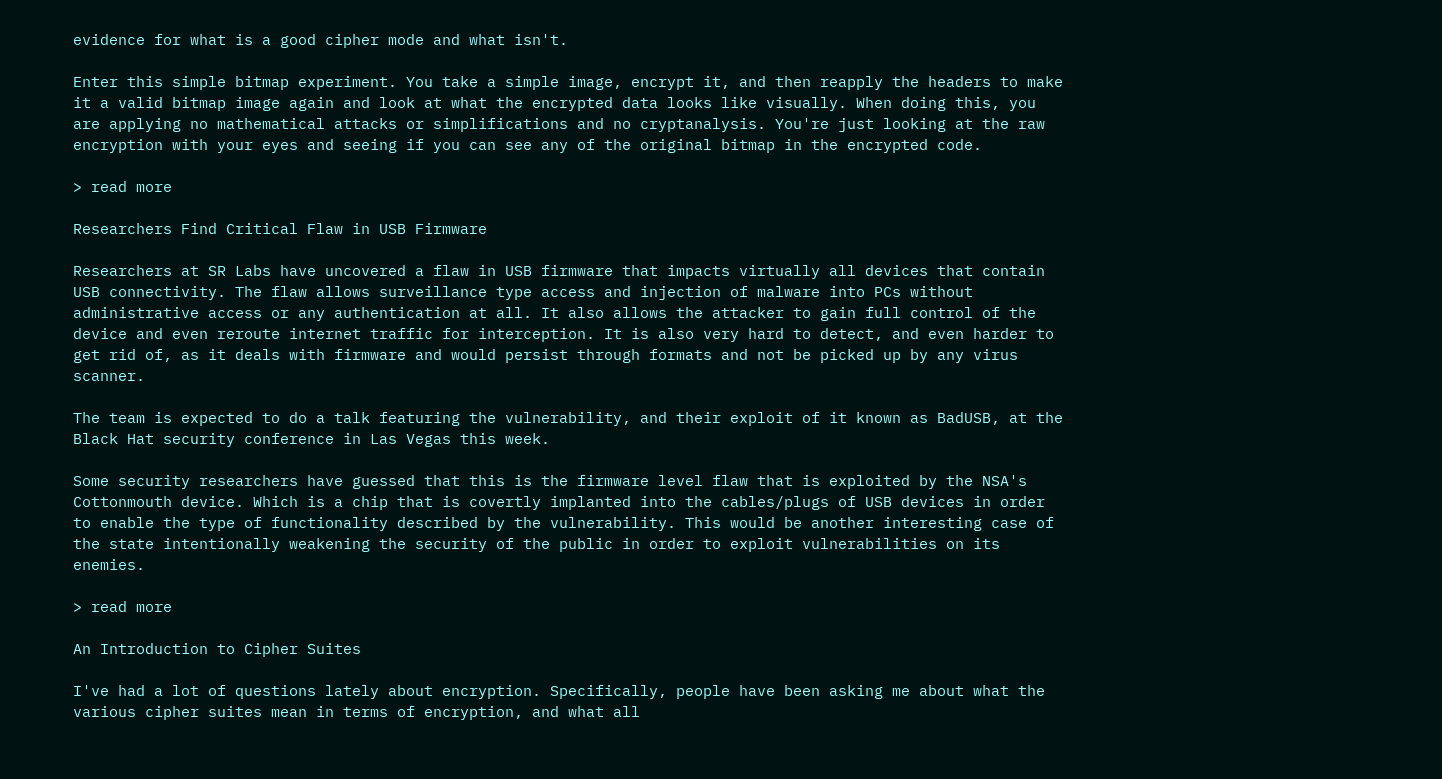evidence for what is a good cipher mode and what isn't.

Enter this simple bitmap experiment. You take a simple image, encrypt it, and then reapply the headers to make it a valid bitmap image again and look at what the encrypted data looks like visually. When doing this, you are applying no mathematical attacks or simplifications and no cryptanalysis. You're just looking at the raw encryption with your eyes and seeing if you can see any of the original bitmap in the encrypted code.

> read more

Researchers Find Critical Flaw in USB Firmware

Researchers at SR Labs have uncovered a flaw in USB firmware that impacts virtually all devices that contain USB connectivity. The flaw allows surveillance type access and injection of malware into PCs without administrative access or any authentication at all. It also allows the attacker to gain full control of the device and even reroute internet traffic for interception. It is also very hard to detect, and even harder to get rid of, as it deals with firmware and would persist through formats and not be picked up by any virus scanner.

The team is expected to do a talk featuring the vulnerability, and their exploit of it known as BadUSB, at the Black Hat security conference in Las Vegas this week.

Some security researchers have guessed that this is the firmware level flaw that is exploited by the NSA's Cottonmouth device. Which is a chip that is covertly implanted into the cables/plugs of USB devices in order to enable the type of functionality described by the vulnerability. This would be another interesting case of the state intentionally weakening the security of the public in order to exploit vulnerabilities on its enemies.

> read more

An Introduction to Cipher Suites

I've had a lot of questions lately about encryption. Specifically, people have been asking me about what the various cipher suites mean in terms of encryption, and what all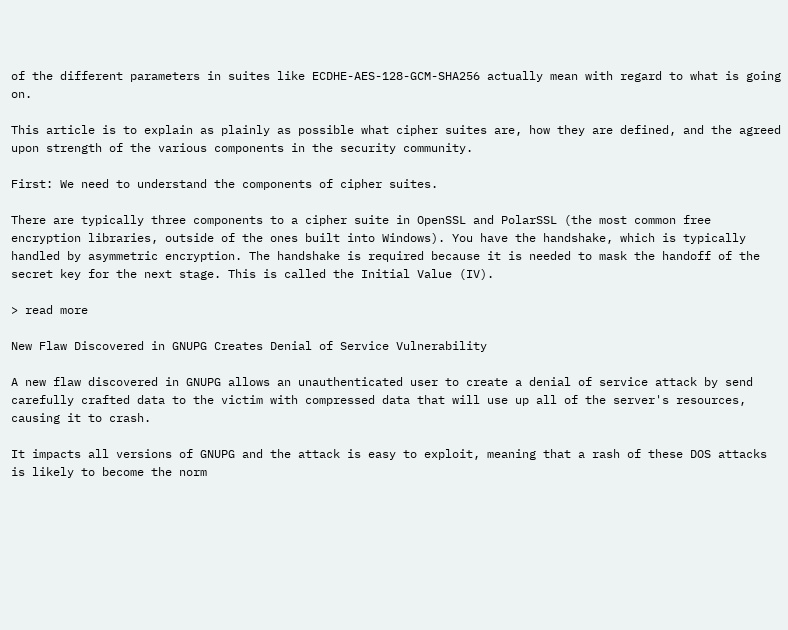of the different parameters in suites like ECDHE-AES-128-GCM-SHA256 actually mean with regard to what is going on.

This article is to explain as plainly as possible what cipher suites are, how they are defined, and the agreed upon strength of the various components in the security community.

First: We need to understand the components of cipher suites.

There are typically three components to a cipher suite in OpenSSL and PolarSSL (the most common free encryption libraries, outside of the ones built into Windows). You have the handshake, which is typically handled by asymmetric encryption. The handshake is required because it is needed to mask the handoff of the secret key for the next stage. This is called the Initial Value (IV).

> read more

New Flaw Discovered in GNUPG Creates Denial of Service Vulnerability

A new flaw discovered in GNUPG allows an unauthenticated user to create a denial of service attack by send carefully crafted data to the victim with compressed data that will use up all of the server's resources, causing it to crash.

It impacts all versions of GNUPG and the attack is easy to exploit, meaning that a rash of these DOS attacks is likely to become the norm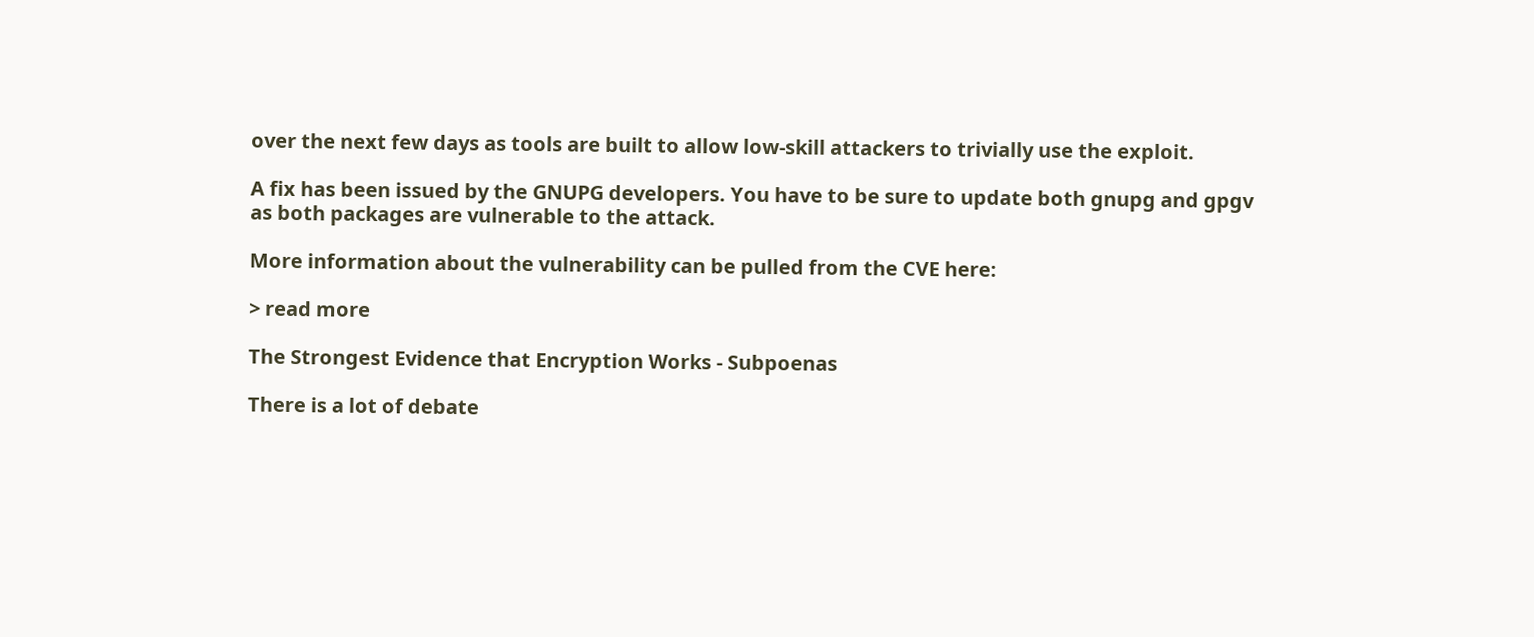over the next few days as tools are built to allow low-skill attackers to trivially use the exploit.

A fix has been issued by the GNUPG developers. You have to be sure to update both gnupg and gpgv as both packages are vulnerable to the attack.

More information about the vulnerability can be pulled from the CVE here:

> read more

The Strongest Evidence that Encryption Works - Subpoenas

There is a lot of debate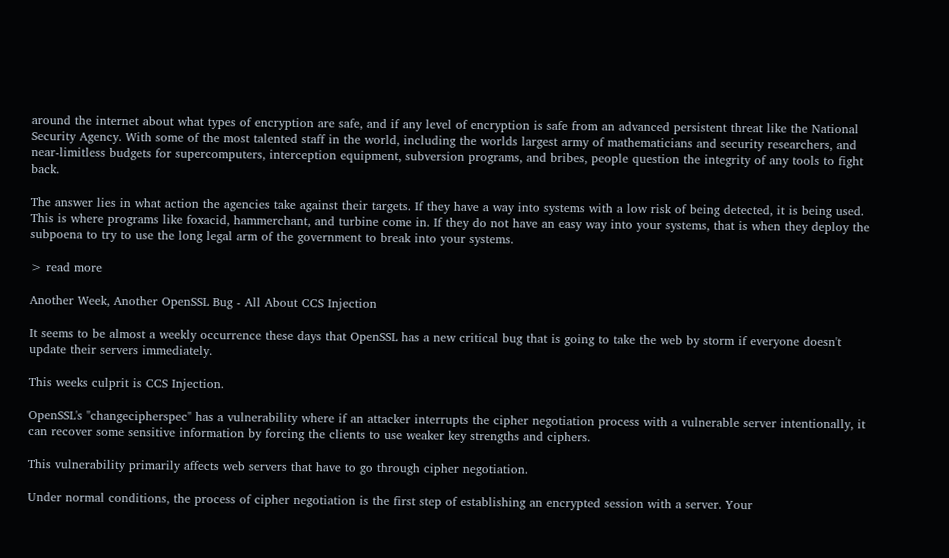around the internet about what types of encryption are safe, and if any level of encryption is safe from an advanced persistent threat like the National Security Agency. With some of the most talented staff in the world, including the worlds largest army of mathematicians and security researchers, and near-limitless budgets for supercomputers, interception equipment, subversion programs, and bribes, people question the integrity of any tools to fight back.

The answer lies in what action the agencies take against their targets. If they have a way into systems with a low risk of being detected, it is being used. This is where programs like foxacid, hammerchant, and turbine come in. If they do not have an easy way into your systems, that is when they deploy the subpoena to try to use the long legal arm of the government to break into your systems.

> read more

Another Week, Another OpenSSL Bug - All About CCS Injection

It seems to be almost a weekly occurrence these days that OpenSSL has a new critical bug that is going to take the web by storm if everyone doesn't update their servers immediately.

This weeks culprit is CCS Injection.

OpenSSL's "changecipherspec" has a vulnerability where if an attacker interrupts the cipher negotiation process with a vulnerable server intentionally, it can recover some sensitive information by forcing the clients to use weaker key strengths and ciphers.

This vulnerability primarily affects web servers that have to go through cipher negotiation.

Under normal conditions, the process of cipher negotiation is the first step of establishing an encrypted session with a server. Your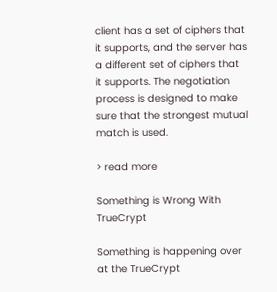client has a set of ciphers that it supports, and the server has a different set of ciphers that it supports. The negotiation process is designed to make sure that the strongest mutual match is used.

> read more

Something is Wrong With TrueCrypt

Something is happening over at the TrueCrypt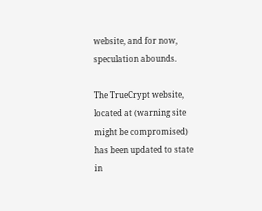website, and for now, speculation abounds.

The TrueCrypt website, located at (warning site might be compromised) has been updated to state in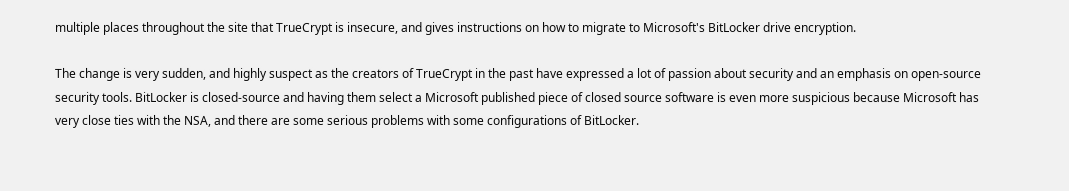multiple places throughout the site that TrueCrypt is insecure, and gives instructions on how to migrate to Microsoft's BitLocker drive encryption.

The change is very sudden, and highly suspect as the creators of TrueCrypt in the past have expressed a lot of passion about security and an emphasis on open-source security tools. BitLocker is closed-source and having them select a Microsoft published piece of closed source software is even more suspicious because Microsoft has very close ties with the NSA, and there are some serious problems with some configurations of BitLocker.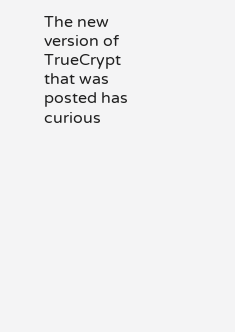The new version of TrueCrypt that was posted has curious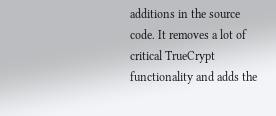additions in the source code. It removes a lot of critical TrueCrypt functionality and adds the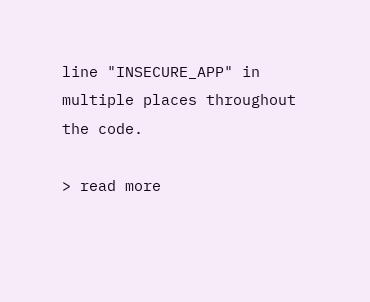line "INSECURE_APP" in multiple places throughout the code.

> read more